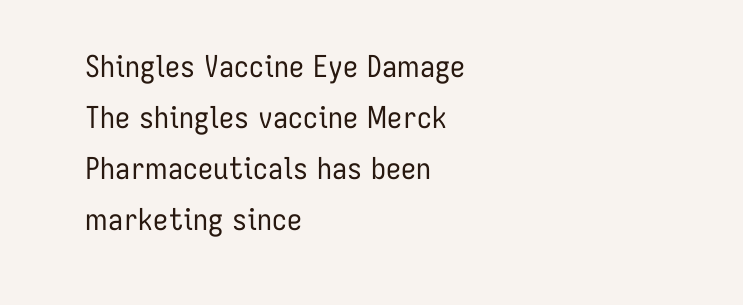Shingles Vaccine Eye Damage
The shingles vaccine Merck Pharmaceuticals has been marketing since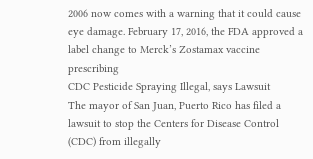2006 now comes with a warning that it could cause eye damage. February 17, 2016, the FDA approved a label change to Merck’s Zostamax vaccine prescribing
CDC Pesticide Spraying Illegal, says Lawsuit
The mayor of San Juan, Puerto Rico has filed a lawsuit to stop the Centers for Disease Control (CDC) from illegally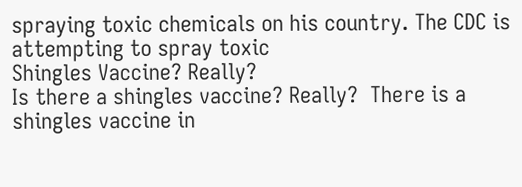spraying toxic chemicals on his country. The CDC is attempting to spray toxic
Shingles Vaccine? Really?
Is there a shingles vaccine? Really?  There is a shingles vaccine in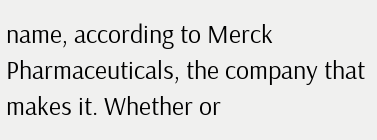name, according to Merck Pharmaceuticals, the company that makes it. Whether or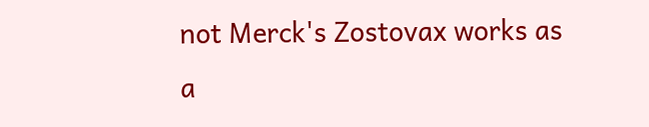not Merck's Zostovax works as a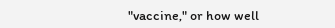"vaccine," or how well